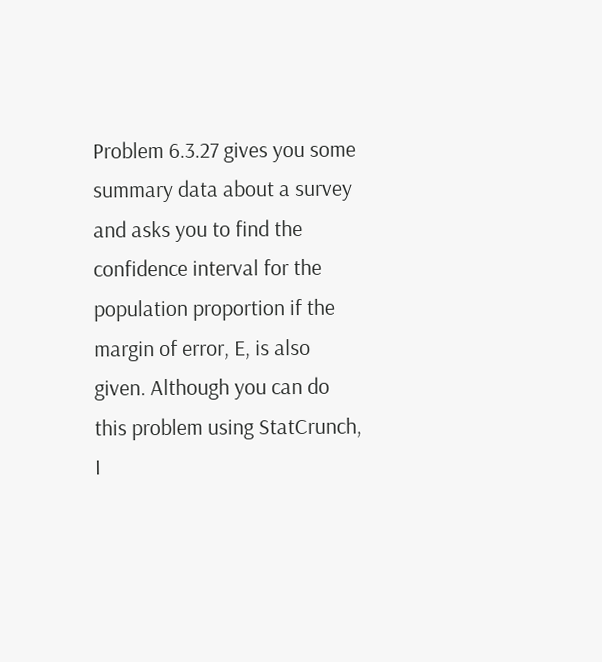Problem 6.3.27 gives you some summary data about a survey and asks you to find the confidence interval for the population proportion if the margin of error, E, is also given. Although you can do this problem using StatCrunch, I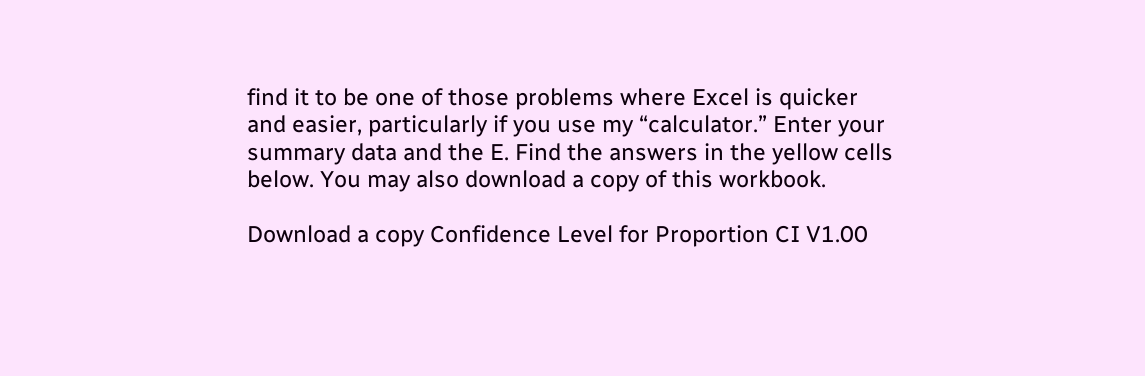find it to be one of those problems where Excel is quicker and easier, particularly if you use my “calculator.” Enter your summary data and the E. Find the answers in the yellow cells below. You may also download a copy of this workbook.

Download a copy Confidence Level for Proportion CI V1.00